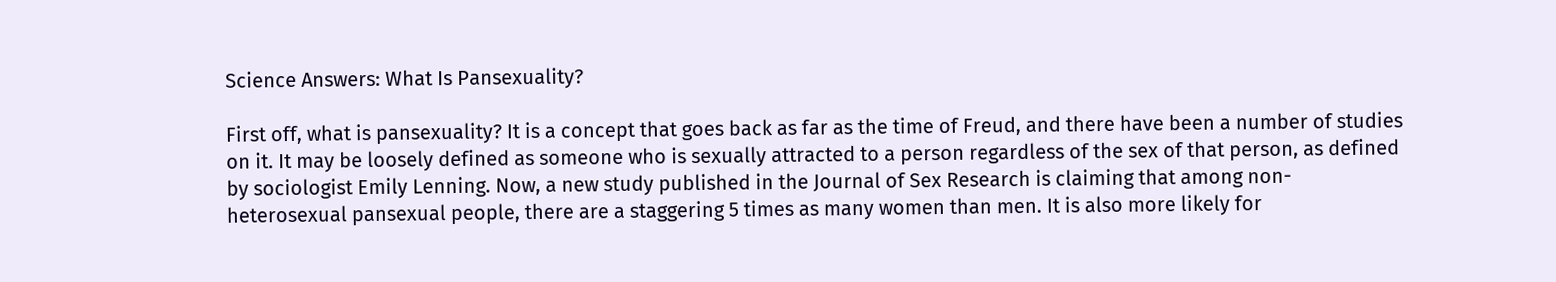Science Answers: What Is Pansexuality?

First off, what is pansexuality? It is a concept that goes back as far as the time of Freud, and there have been a number of studies on it. It may be loosely defined as someone who is sexually attracted to a person regardless of the sex of that person, as defined by sociologist Emily Lenning. Now, a new study published in the Journal of Sex Research is claiming that among non-heterosexual pansexual people, there are a staggering 5 times as many women than men. It is also more likely for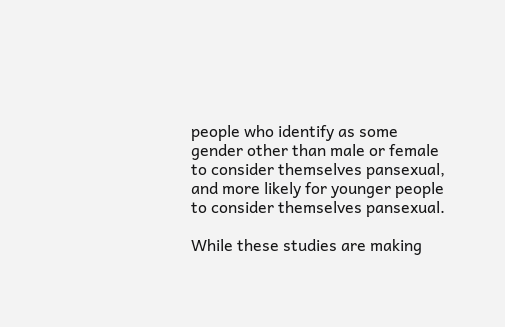people who identify as some gender other than male or female to consider themselves pansexual, and more likely for younger people to consider themselves pansexual.

While these studies are making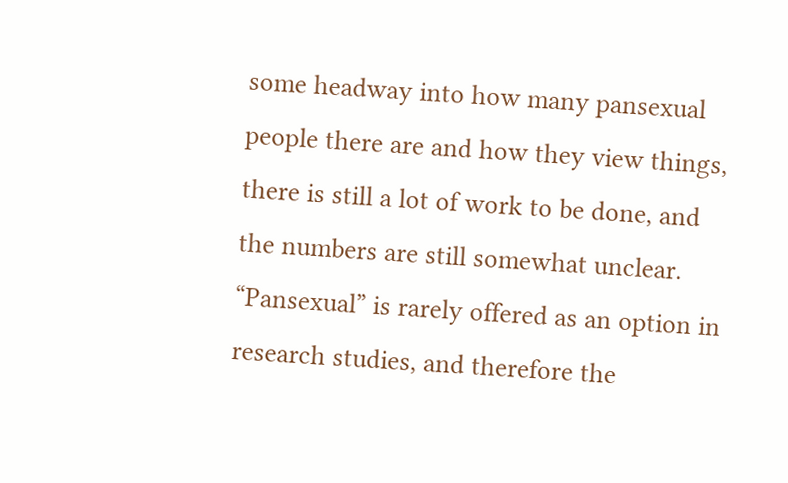some headway into how many pansexual people there are and how they view things, there is still a lot of work to be done, and the numbers are still somewhat unclear. “Pansexual” is rarely offered as an option in research studies, and therefore the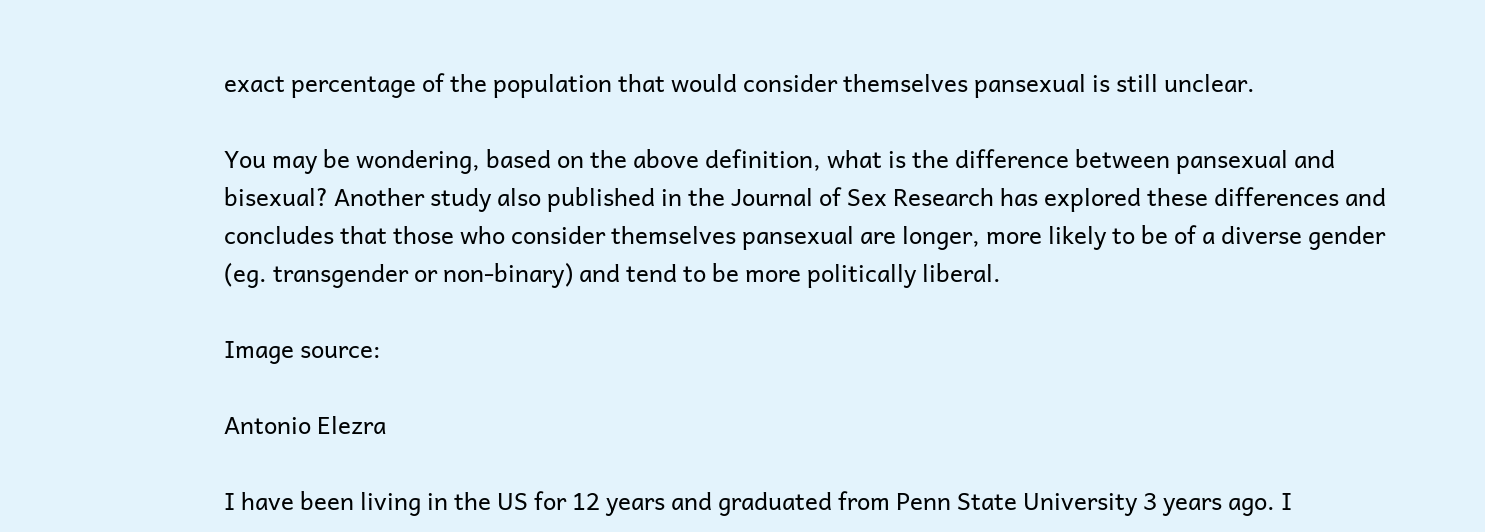exact percentage of the population that would consider themselves pansexual is still unclear.

You may be wondering, based on the above definition, what is the difference between pansexual and bisexual? Another study also published in the Journal of Sex Research has explored these differences and concludes that those who consider themselves pansexual are longer, more likely to be of a diverse gender (eg. transgender or non-binary) and tend to be more politically liberal.

Image source:

Antonio Elezra

I have been living in the US for 12 years and graduated from Penn State University 3 years ago. I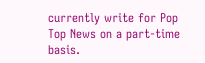currently write for Pop Top News on a part-time basis.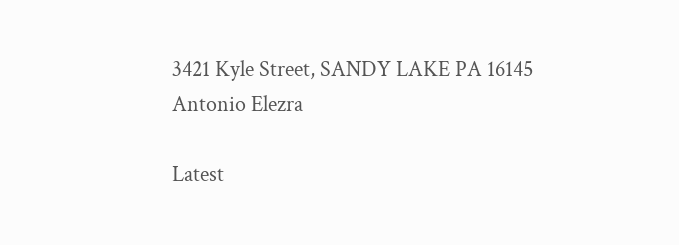3421 Kyle Street, SANDY LAKE PA 16145
Antonio Elezra

Latest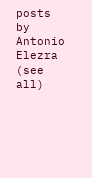posts by Antonio Elezra (see all)